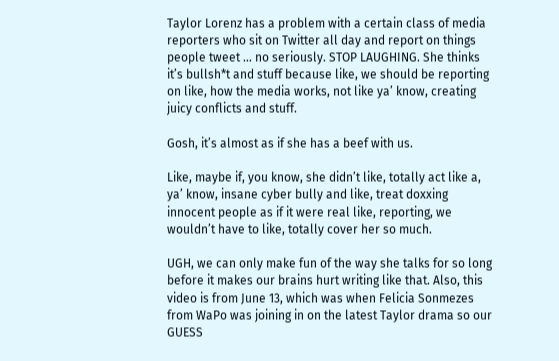Taylor Lorenz has a problem with a certain class of media reporters who sit on Twitter all day and report on things people tweet … no seriously. STOP LAUGHING. She thinks it’s bullsh*t and stuff because like, we should be reporting on like, how the media works, not like ya’ know, creating juicy conflicts and stuff.

Gosh, it’s almost as if she has a beef with us.

Like, maybe if, you know, she didn’t like, totally act like a, ya’ know, insane cyber bully and like, treat doxxing innocent people as if it were real like, reporting, we wouldn’t have to like, totally cover her so much.

UGH, we can only make fun of the way she talks for so long before it makes our brains hurt writing like that. Also, this video is from June 13, which was when Felicia Sonmezes from WaPo was joining in on the latest Taylor drama so our GUESS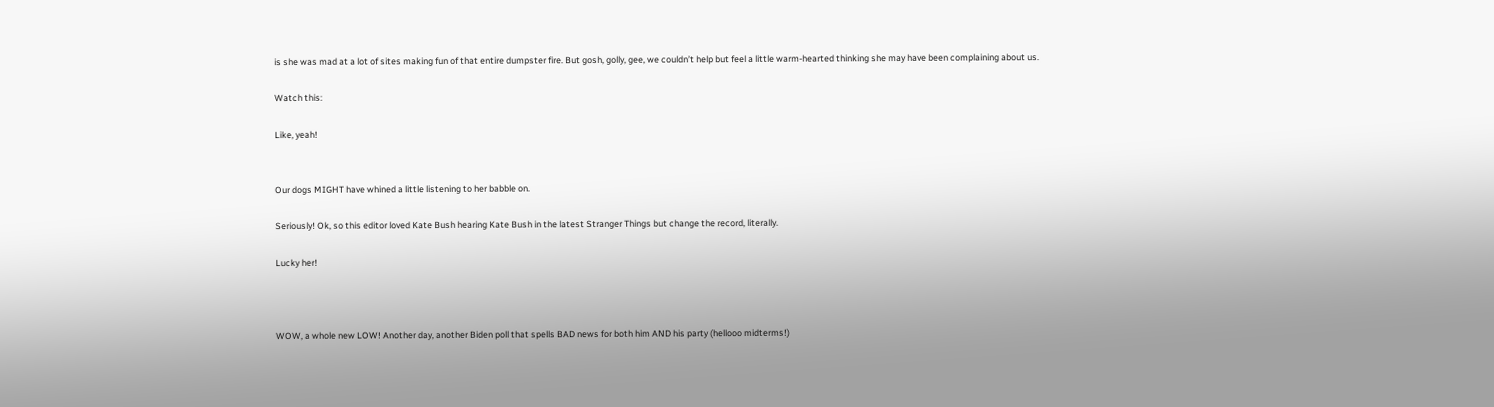is she was mad at a lot of sites making fun of that entire dumpster fire. But gosh, golly, gee, we couldn’t help but feel a little warm-hearted thinking she may have been complaining about us.

Watch this:

Like, yeah!


Our dogs MIGHT have whined a little listening to her babble on.

Seriously! Ok, so this editor loved Kate Bush hearing Kate Bush in the latest Stranger Things but change the record, literally.

Lucky her!



WOW, a whole new LOW! Another day, another Biden poll that spells BAD news for both him AND his party (hellooo midterms!)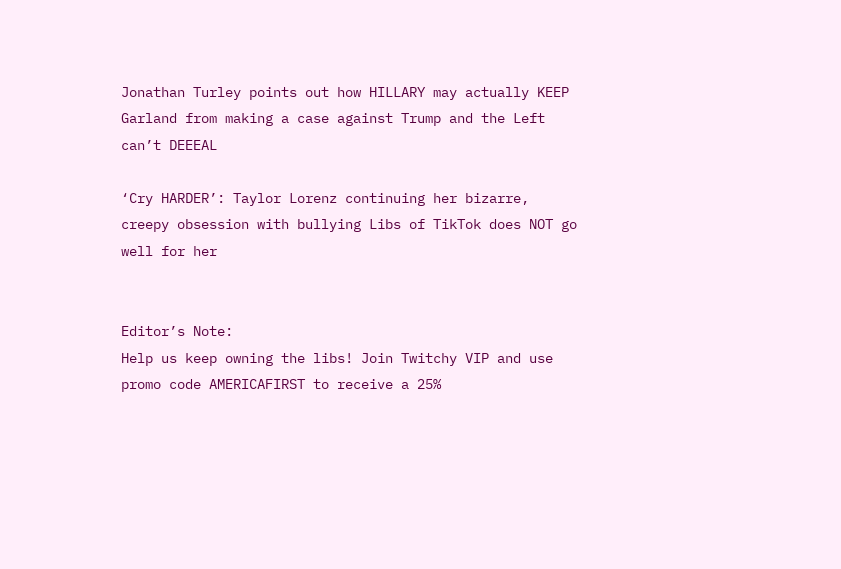Jonathan Turley points out how HILLARY may actually KEEP Garland from making a case against Trump and the Left can’t DEEEAL

‘Cry HARDER’: Taylor Lorenz continuing her bizarre, creepy obsession with bullying Libs of TikTok does NOT go well for her


Editor’s Note:
Help us keep owning the libs! Join Twitchy VIP and use promo code AMERICAFIRST to receive a 25%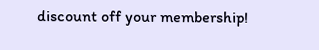discount off your membership!